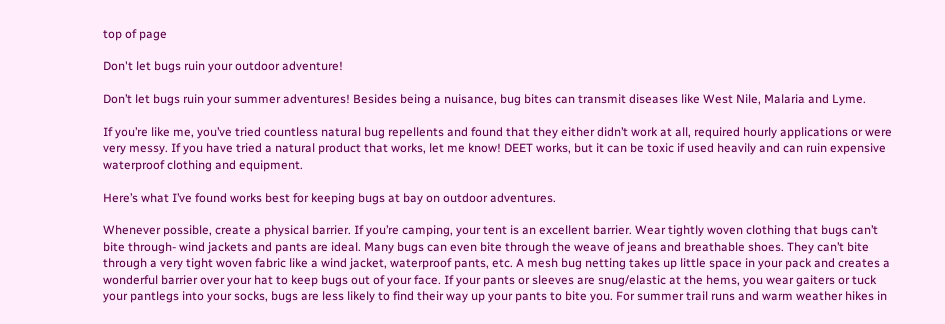top of page

Don't let bugs ruin your outdoor adventure!

Don’t let bugs ruin your summer adventures! Besides being a nuisance, bug bites can transmit diseases like West Nile, Malaria and Lyme.

If you’re like me, you’ve tried countless natural bug repellents and found that they either didn’t work at all, required hourly applications or were very messy. If you have tried a natural product that works, let me know! DEET works, but it can be toxic if used heavily and can ruin expensive waterproof clothing and equipment.

Here’s what I’ve found works best for keeping bugs at bay on outdoor adventures.

Whenever possible, create a physical barrier. If you’re camping, your tent is an excellent barrier. Wear tightly woven clothing that bugs can’t bite through- wind jackets and pants are ideal. Many bugs can even bite through the weave of jeans and breathable shoes. They can’t bite through a very tight woven fabric like a wind jacket, waterproof pants, etc. A mesh bug netting takes up little space in your pack and creates a wonderful barrier over your hat to keep bugs out of your face. If your pants or sleeves are snug/elastic at the hems, you wear gaiters or tuck your pantlegs into your socks, bugs are less likely to find their way up your pants to bite you. For summer trail runs and warm weather hikes in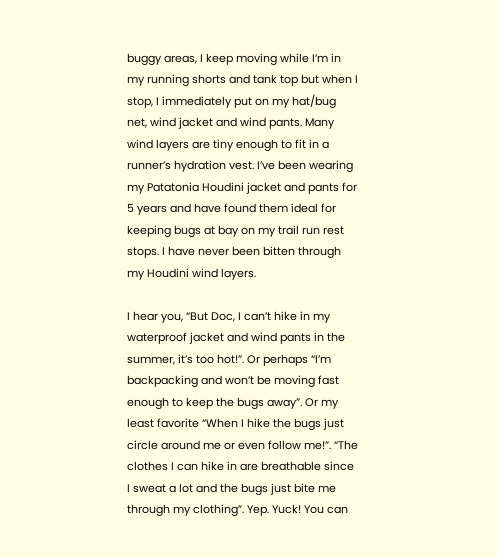buggy areas, I keep moving while I’m in my running shorts and tank top but when I stop, I immediately put on my hat/bug net, wind jacket and wind pants. Many wind layers are tiny enough to fit in a runner’s hydration vest. I’ve been wearing my Patatonia Houdini jacket and pants for 5 years and have found them ideal for keeping bugs at bay on my trail run rest stops. I have never been bitten through my Houdini wind layers.

I hear you, “But Doc, I can’t hike in my waterproof jacket and wind pants in the summer, it’s too hot!”. Or perhaps “I’m backpacking and won’t be moving fast enough to keep the bugs away”. Or my least favorite “When I hike the bugs just circle around me or even follow me!”. “The clothes I can hike in are breathable since I sweat a lot and the bugs just bite me through my clothing”. Yep. Yuck! You can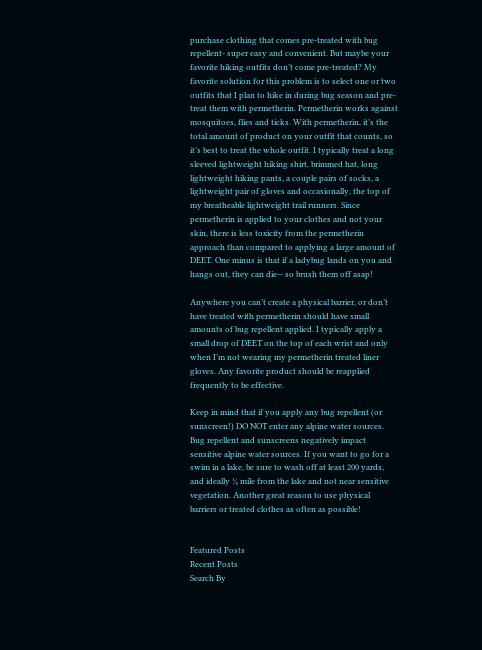purchase clothing that comes pre-treated with bug repellent- super easy and convenient. But maybe your favorite hiking outfits don’t come pre-treated? My favorite solution for this problem is to select one or two outfits that I plan to hike in during bug season and pre-treat them with permetherin. Permetherin works against mosquitoes, flies and ticks. With permetherin, it’s the total amount of product on your outfit that counts, so it’s best to treat the whole outfit. I typically treat a long sleeved lightweight hiking shirt, brimmed hat, long lightweight hiking pants, a couple pairs of socks, a lightweight pair of gloves and occasionally, the top of my breatheable lightweight trail runners. Since permetherin is applied to your clothes and not your skin, there is less toxicity from the permetherin approach than compared to applying a large amount of DEET. One minus is that if a ladybug lands on you and hangs out, they can die-- so brush them off asap!

Anywhere you can’t create a physical barrier, or don’t have treated with permetherin should have small amounts of bug repellent applied. I typically apply a small drop of DEET on the top of each wrist and only when I’m not wearing my permetherin treated liner gloves. Any favorite product should be reapplied frequently to be effective.

Keep in mind that if you apply any bug repellent (or sunscreen!) DO NOT enter any alpine water sources. Bug repellent and sunscreens negatively impact sensitive alpine water sources. If you want to go for a swim in a lake, be sure to wash off at least 200 yards, and ideally ¼ mile from the lake and not near sensitive vegetation. Another great reason to use physical barriers or treated clothes as often as possible!


Featured Posts
Recent Posts
Search By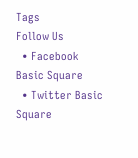Tags
Follow Us
  • Facebook Basic Square
  • Twitter Basic Square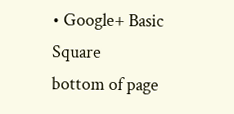• Google+ Basic Square
bottom of page